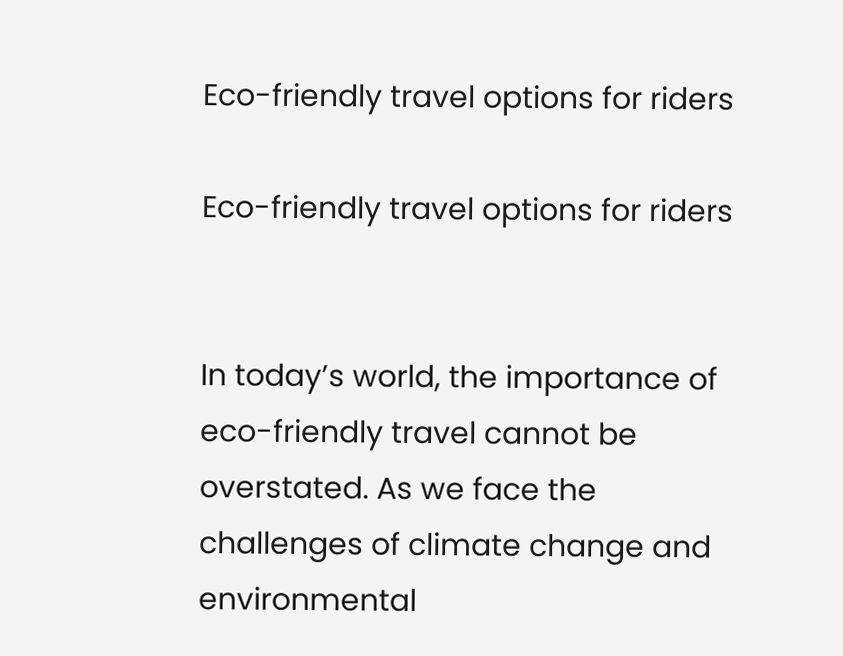Eco-friendly travel options for riders

Eco-friendly travel options for riders


In today’s world, the importance of eco-friendly travel cannot be overstated. As we face the challenges of climate change and environmental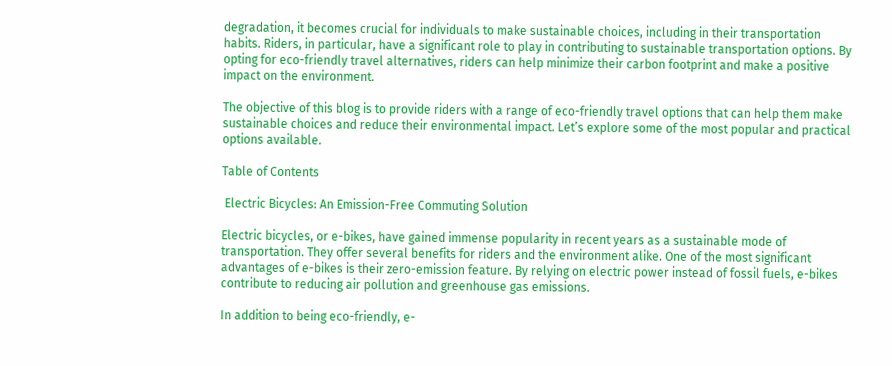degradation, it becomes crucial for individuals to make sustainable choices, including in their transportation habits. Riders, in particular, have a significant role to play in contributing to sustainable transportation options. By opting for eco-friendly travel alternatives, riders can help minimize their carbon footprint and make a positive impact on the environment.

The objective of this blog is to provide riders with a range of eco-friendly travel options that can help them make sustainable choices and reduce their environmental impact. Let’s explore some of the most popular and practical options available.

Table of Contents

 Electric Bicycles: An Emission-Free Commuting Solution

Electric bicycles, or e-bikes, have gained immense popularity in recent years as a sustainable mode of transportation. They offer several benefits for riders and the environment alike. One of the most significant advantages of e-bikes is their zero-emission feature. By relying on electric power instead of fossil fuels, e-bikes contribute to reducing air pollution and greenhouse gas emissions.

In addition to being eco-friendly, e-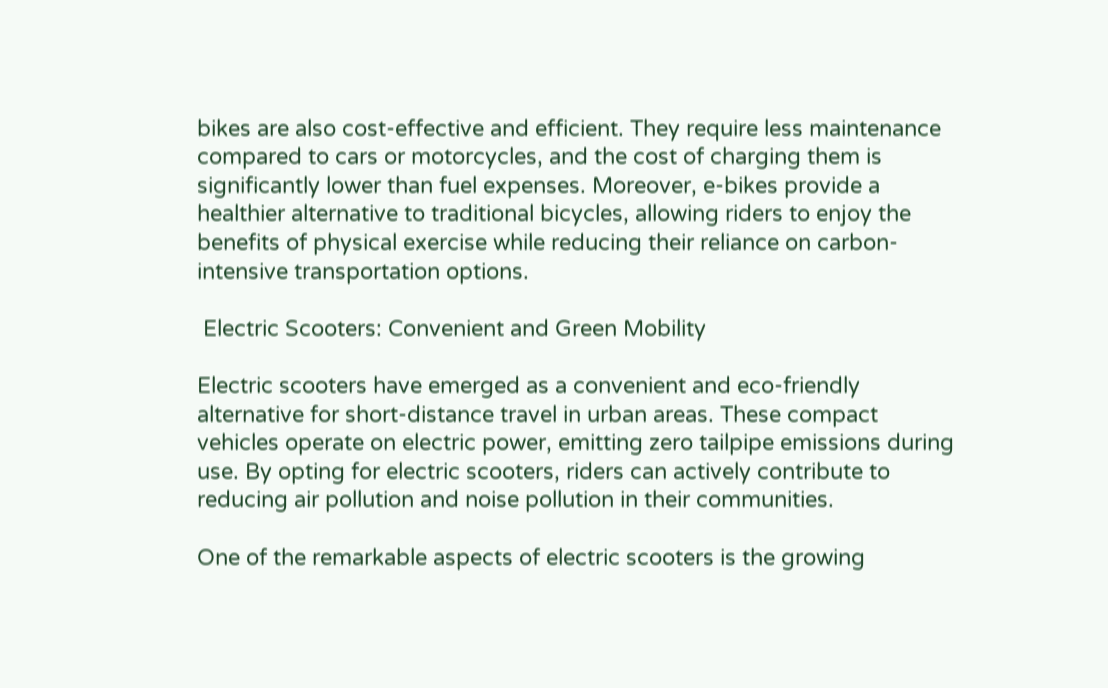bikes are also cost-effective and efficient. They require less maintenance compared to cars or motorcycles, and the cost of charging them is significantly lower than fuel expenses. Moreover, e-bikes provide a healthier alternative to traditional bicycles, allowing riders to enjoy the benefits of physical exercise while reducing their reliance on carbon-intensive transportation options.

 Electric Scooters: Convenient and Green Mobility

Electric scooters have emerged as a convenient and eco-friendly alternative for short-distance travel in urban areas. These compact vehicles operate on electric power, emitting zero tailpipe emissions during use. By opting for electric scooters, riders can actively contribute to reducing air pollution and noise pollution in their communities.

One of the remarkable aspects of electric scooters is the growing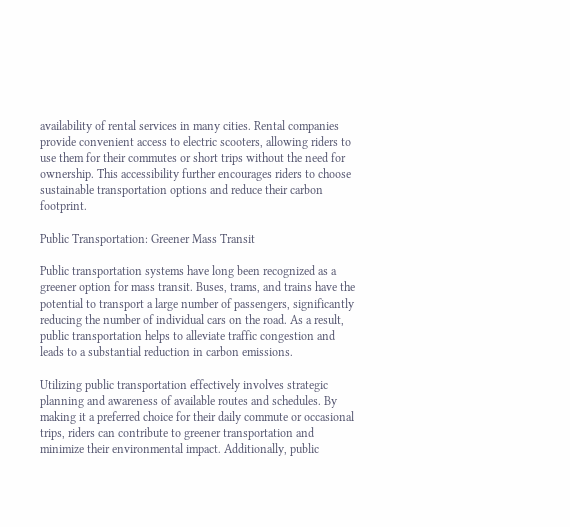availability of rental services in many cities. Rental companies provide convenient access to electric scooters, allowing riders to use them for their commutes or short trips without the need for ownership. This accessibility further encourages riders to choose sustainable transportation options and reduce their carbon footprint.

Public Transportation: Greener Mass Transit

Public transportation systems have long been recognized as a greener option for mass transit. Buses, trams, and trains have the potential to transport a large number of passengers, significantly reducing the number of individual cars on the road. As a result, public transportation helps to alleviate traffic congestion and leads to a substantial reduction in carbon emissions.

Utilizing public transportation effectively involves strategic planning and awareness of available routes and schedules. By making it a preferred choice for their daily commute or occasional trips, riders can contribute to greener transportation and minimize their environmental impact. Additionally, public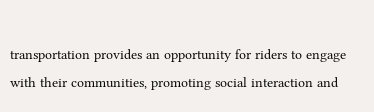transportation provides an opportunity for riders to engage with their communities, promoting social interaction and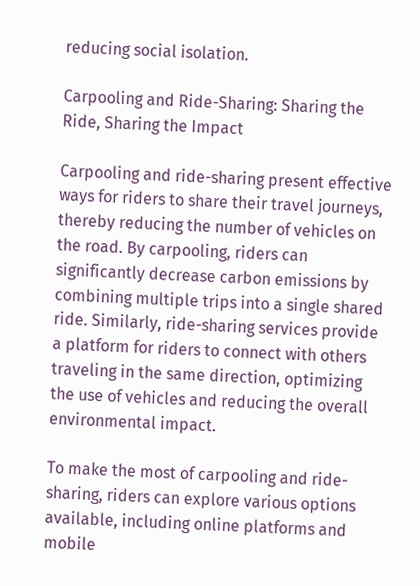reducing social isolation.

Carpooling and Ride-Sharing: Sharing the Ride, Sharing the Impact

Carpooling and ride-sharing present effective ways for riders to share their travel journeys, thereby reducing the number of vehicles on the road. By carpooling, riders can significantly decrease carbon emissions by combining multiple trips into a single shared ride. Similarly, ride-sharing services provide a platform for riders to connect with others traveling in the same direction, optimizing the use of vehicles and reducing the overall environmental impact.

To make the most of carpooling and ride-sharing, riders can explore various options available, including online platforms and mobile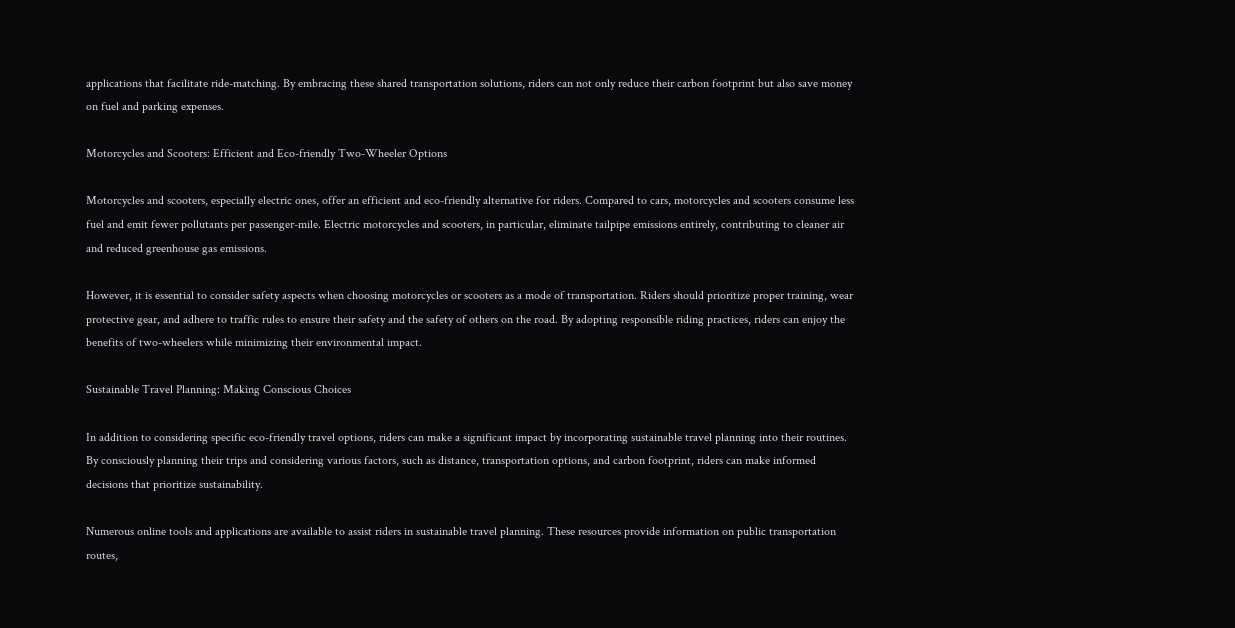applications that facilitate ride-matching. By embracing these shared transportation solutions, riders can not only reduce their carbon footprint but also save money on fuel and parking expenses.

Motorcycles and Scooters: Efficient and Eco-friendly Two-Wheeler Options

Motorcycles and scooters, especially electric ones, offer an efficient and eco-friendly alternative for riders. Compared to cars, motorcycles and scooters consume less fuel and emit fewer pollutants per passenger-mile. Electric motorcycles and scooters, in particular, eliminate tailpipe emissions entirely, contributing to cleaner air and reduced greenhouse gas emissions.

However, it is essential to consider safety aspects when choosing motorcycles or scooters as a mode of transportation. Riders should prioritize proper training, wear protective gear, and adhere to traffic rules to ensure their safety and the safety of others on the road. By adopting responsible riding practices, riders can enjoy the benefits of two-wheelers while minimizing their environmental impact.

Sustainable Travel Planning: Making Conscious Choices

In addition to considering specific eco-friendly travel options, riders can make a significant impact by incorporating sustainable travel planning into their routines. By consciously planning their trips and considering various factors, such as distance, transportation options, and carbon footprint, riders can make informed decisions that prioritize sustainability.

Numerous online tools and applications are available to assist riders in sustainable travel planning. These resources provide information on public transportation routes,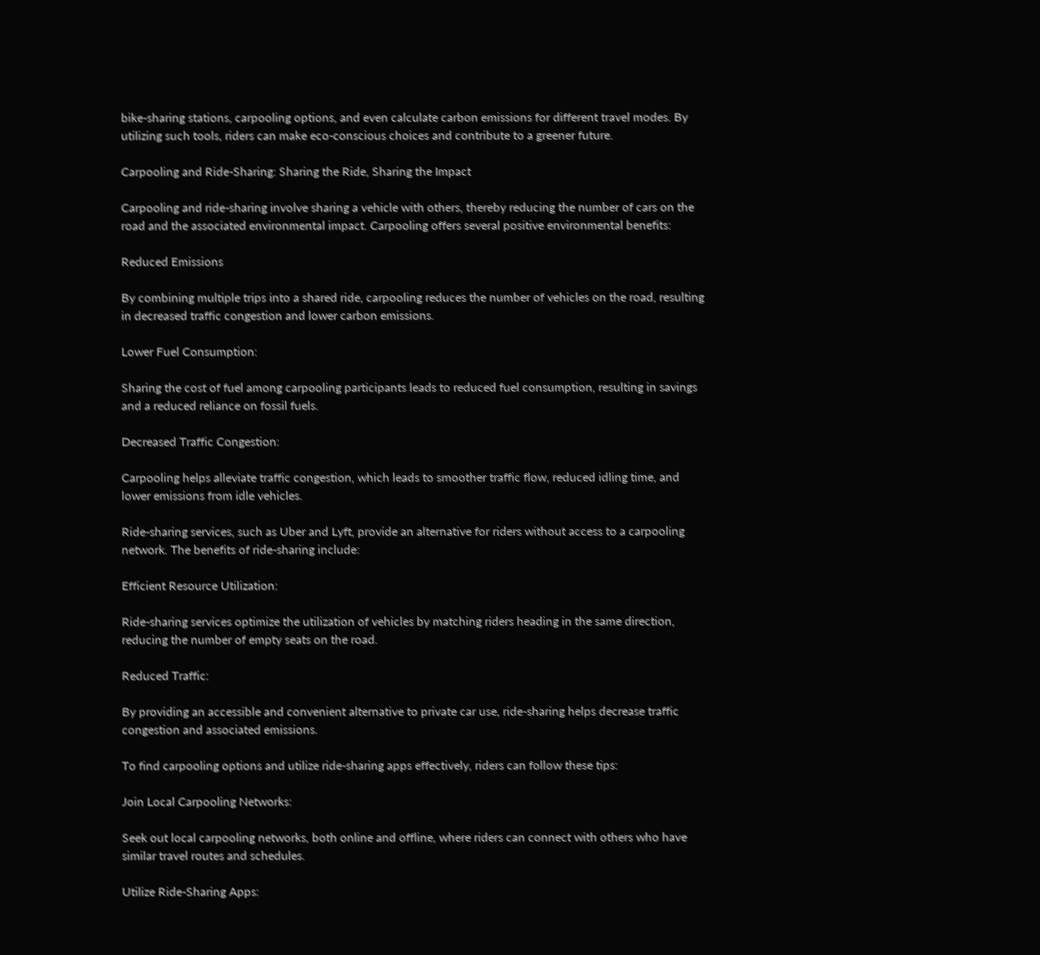bike-sharing stations, carpooling options, and even calculate carbon emissions for different travel modes. By utilizing such tools, riders can make eco-conscious choices and contribute to a greener future.

Carpooling and Ride-Sharing: Sharing the Ride, Sharing the Impact

Carpooling and ride-sharing involve sharing a vehicle with others, thereby reducing the number of cars on the road and the associated environmental impact. Carpooling offers several positive environmental benefits:

Reduced Emissions

By combining multiple trips into a shared ride, carpooling reduces the number of vehicles on the road, resulting in decreased traffic congestion and lower carbon emissions.

Lower Fuel Consumption:

Sharing the cost of fuel among carpooling participants leads to reduced fuel consumption, resulting in savings and a reduced reliance on fossil fuels.

Decreased Traffic Congestion:

Carpooling helps alleviate traffic congestion, which leads to smoother traffic flow, reduced idling time, and lower emissions from idle vehicles.

Ride-sharing services, such as Uber and Lyft, provide an alternative for riders without access to a carpooling network. The benefits of ride-sharing include:

Efficient Resource Utilization:

Ride-sharing services optimize the utilization of vehicles by matching riders heading in the same direction, reducing the number of empty seats on the road.

Reduced Traffic:

By providing an accessible and convenient alternative to private car use, ride-sharing helps decrease traffic congestion and associated emissions.

To find carpooling options and utilize ride-sharing apps effectively, riders can follow these tips:

Join Local Carpooling Networks:

Seek out local carpooling networks, both online and offline, where riders can connect with others who have similar travel routes and schedules.

Utilize Ride-Sharing Apps: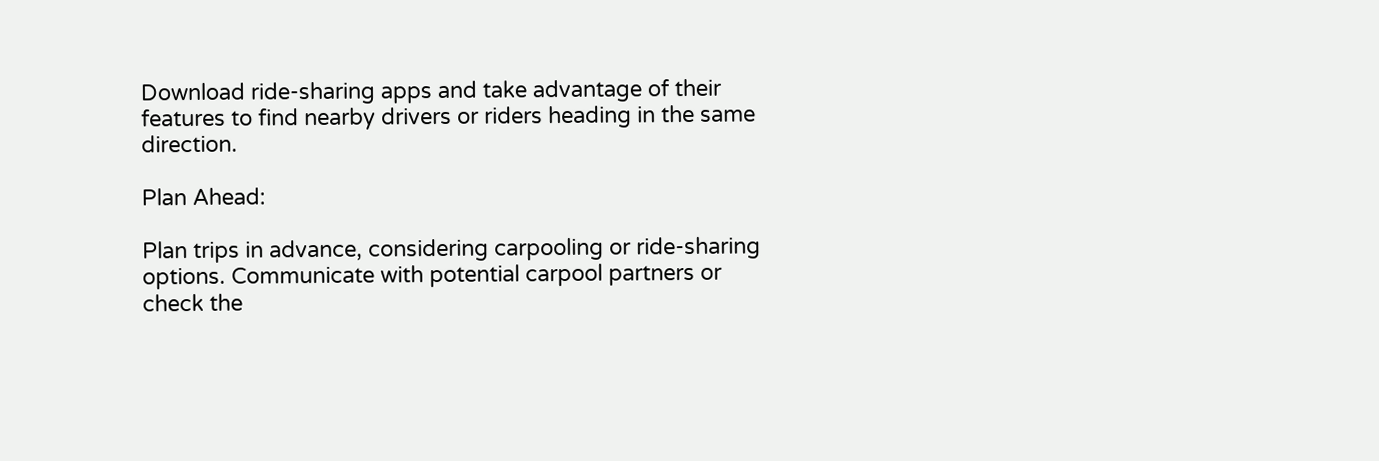Download ride-sharing apps and take advantage of their features to find nearby drivers or riders heading in the same direction.

Plan Ahead:

Plan trips in advance, considering carpooling or ride-sharing options. Communicate with potential carpool partners or check the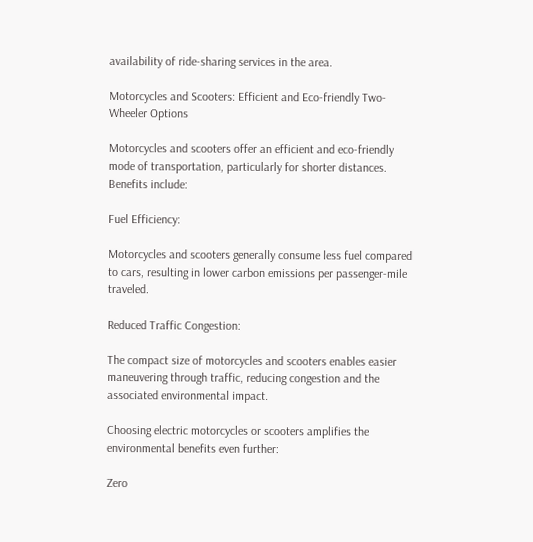availability of ride-sharing services in the area.

Motorcycles and Scooters: Efficient and Eco-friendly Two-Wheeler Options

Motorcycles and scooters offer an efficient and eco-friendly mode of transportation, particularly for shorter distances. Benefits include:

Fuel Efficiency:

Motorcycles and scooters generally consume less fuel compared to cars, resulting in lower carbon emissions per passenger-mile traveled.

Reduced Traffic Congestion:

The compact size of motorcycles and scooters enables easier maneuvering through traffic, reducing congestion and the associated environmental impact.

Choosing electric motorcycles or scooters amplifies the environmental benefits even further:

Zero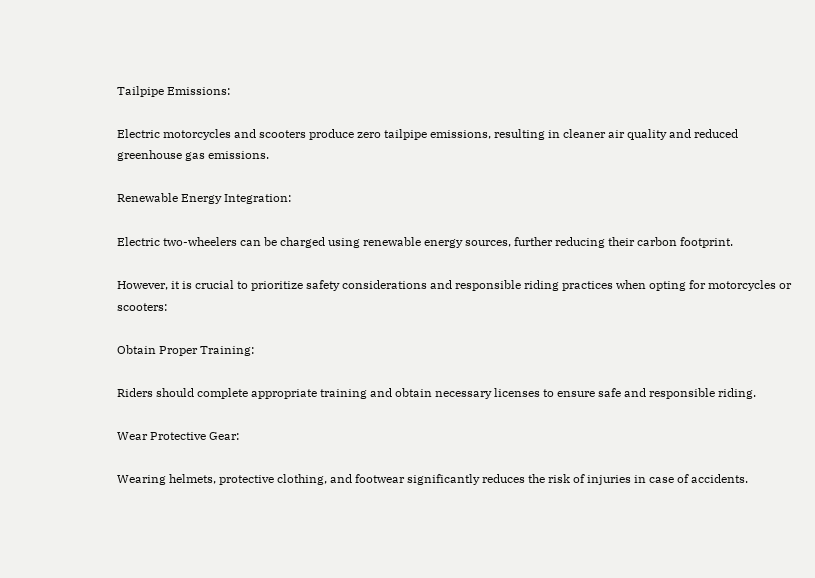Tailpipe Emissions:

Electric motorcycles and scooters produce zero tailpipe emissions, resulting in cleaner air quality and reduced greenhouse gas emissions.

Renewable Energy Integration:

Electric two-wheelers can be charged using renewable energy sources, further reducing their carbon footprint.

However, it is crucial to prioritize safety considerations and responsible riding practices when opting for motorcycles or scooters:

Obtain Proper Training:

Riders should complete appropriate training and obtain necessary licenses to ensure safe and responsible riding.

Wear Protective Gear:

Wearing helmets, protective clothing, and footwear significantly reduces the risk of injuries in case of accidents.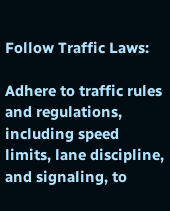Follow Traffic Laws:

Adhere to traffic rules and regulations, including speed limits, lane discipline, and signaling, to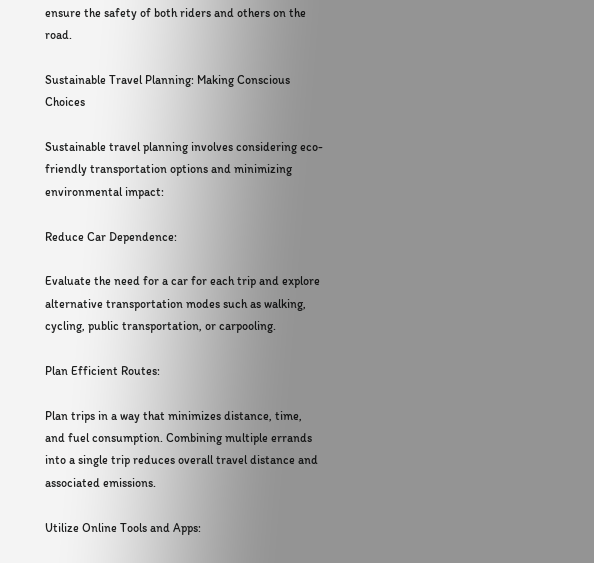ensure the safety of both riders and others on the road.

Sustainable Travel Planning: Making Conscious Choices

Sustainable travel planning involves considering eco-friendly transportation options and minimizing environmental impact:

Reduce Car Dependence:

Evaluate the need for a car for each trip and explore alternative transportation modes such as walking, cycling, public transportation, or carpooling.

Plan Efficient Routes:

Plan trips in a way that minimizes distance, time, and fuel consumption. Combining multiple errands into a single trip reduces overall travel distance and associated emissions.

Utilize Online Tools and Apps: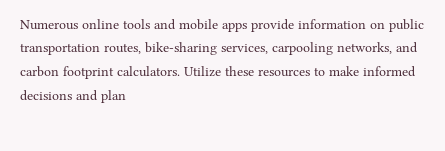Numerous online tools and mobile apps provide information on public transportation routes, bike-sharing services, carpooling networks, and carbon footprint calculators. Utilize these resources to make informed decisions and plan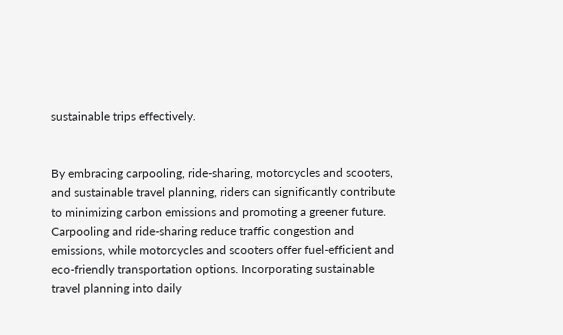sustainable trips effectively.


By embracing carpooling, ride-sharing, motorcycles and scooters, and sustainable travel planning, riders can significantly contribute to minimizing carbon emissions and promoting a greener future. Carpooling and ride-sharing reduce traffic congestion and emissions, while motorcycles and scooters offer fuel-efficient and eco-friendly transportation options. Incorporating sustainable travel planning into daily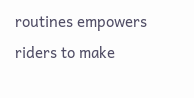routines empowers riders to make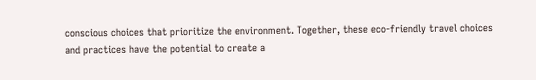conscious choices that prioritize the environment. Together, these eco-friendly travel choices and practices have the potential to create a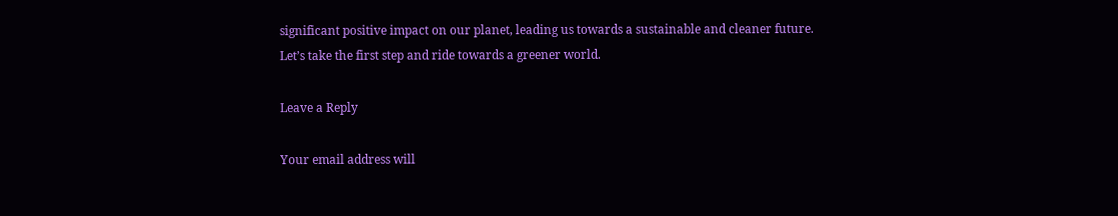significant positive impact on our planet, leading us towards a sustainable and cleaner future. Let’s take the first step and ride towards a greener world.

Leave a Reply

Your email address will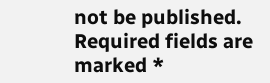not be published. Required fields are marked *